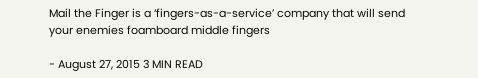Mail the Finger is a ‘fingers-as-a-service’ company that will send your enemies foamboard middle fingers

- August 27, 2015 3 MIN READ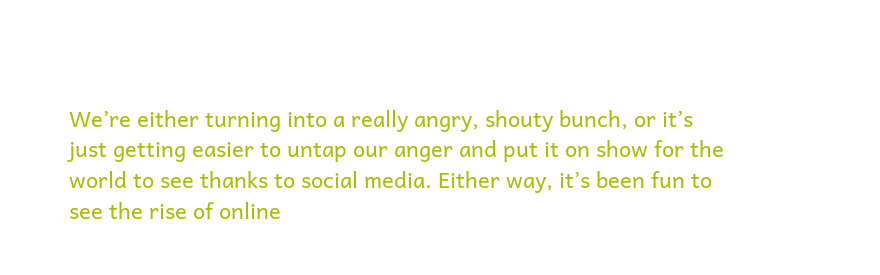We’re either turning into a really angry, shouty bunch, or it’s just getting easier to untap our anger and put it on show for the world to see thanks to social media. Either way, it’s been fun to see the rise of online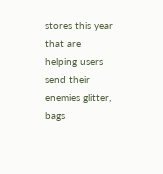stores this year that are helping users send their enemies glitter, bags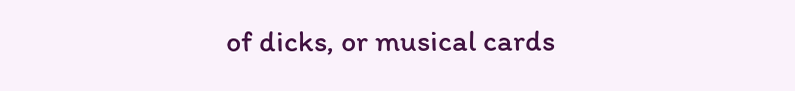of dicks, or musical cards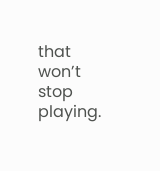that won’t stop playing.